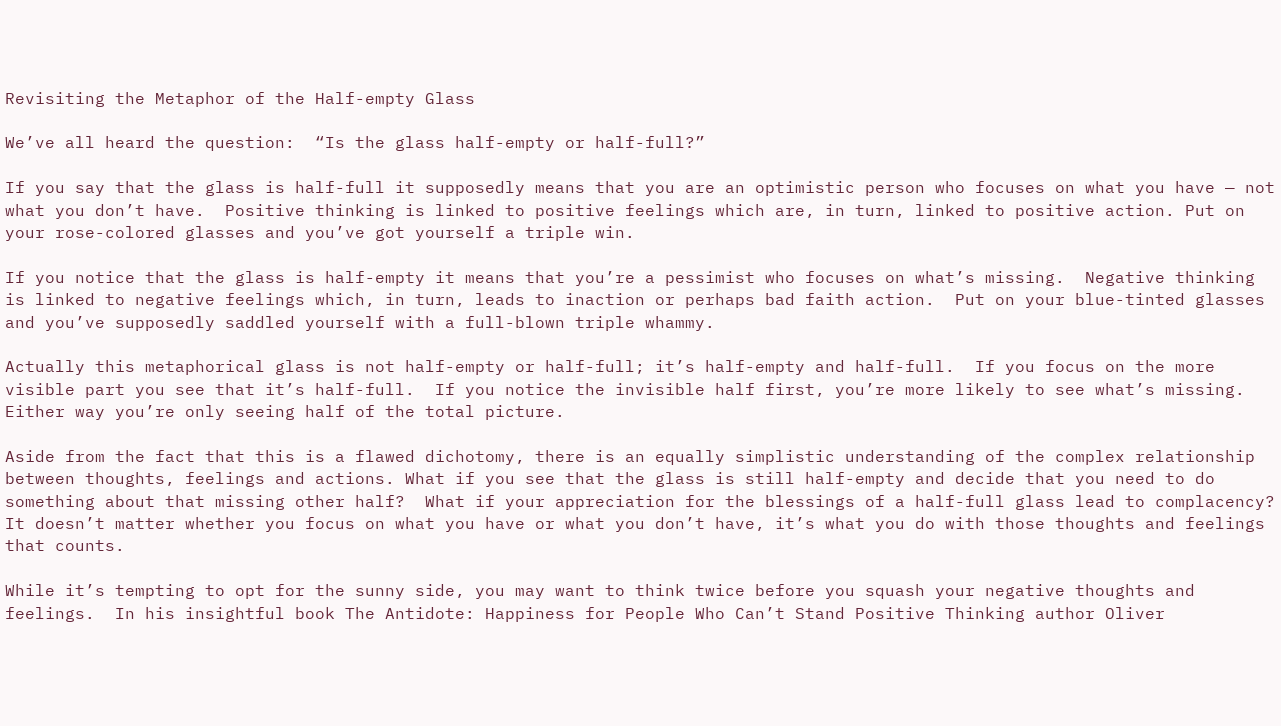Revisiting the Metaphor of the Half-empty Glass

We’ve all heard the question:  “Is the glass half-empty or half-full?”

If you say that the glass is half-full it supposedly means that you are an optimistic person who focuses on what you have — not what you don’t have.  Positive thinking is linked to positive feelings which are, in turn, linked to positive action. Put on your rose-colored glasses and you’ve got yourself a triple win.

If you notice that the glass is half-empty it means that you’re a pessimist who focuses on what’s missing.  Negative thinking is linked to negative feelings which, in turn, leads to inaction or perhaps bad faith action.  Put on your blue-tinted glasses and you’ve supposedly saddled yourself with a full-blown triple whammy.

Actually this metaphorical glass is not half-empty or half-full; it’s half-empty and half-full.  If you focus on the more visible part you see that it’s half-full.  If you notice the invisible half first, you’re more likely to see what’s missing.  Either way you’re only seeing half of the total picture.

Aside from the fact that this is a flawed dichotomy, there is an equally simplistic understanding of the complex relationship between thoughts, feelings and actions. What if you see that the glass is still half-empty and decide that you need to do something about that missing other half?  What if your appreciation for the blessings of a half-full glass lead to complacency?  It doesn’t matter whether you focus on what you have or what you don’t have, it’s what you do with those thoughts and feelings that counts.

While it’s tempting to opt for the sunny side, you may want to think twice before you squash your negative thoughts and feelings.  In his insightful book The Antidote: Happiness for People Who Can’t Stand Positive Thinking author Oliver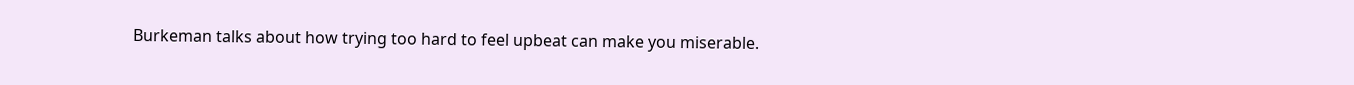Burkeman talks about how trying too hard to feel upbeat can make you miserable.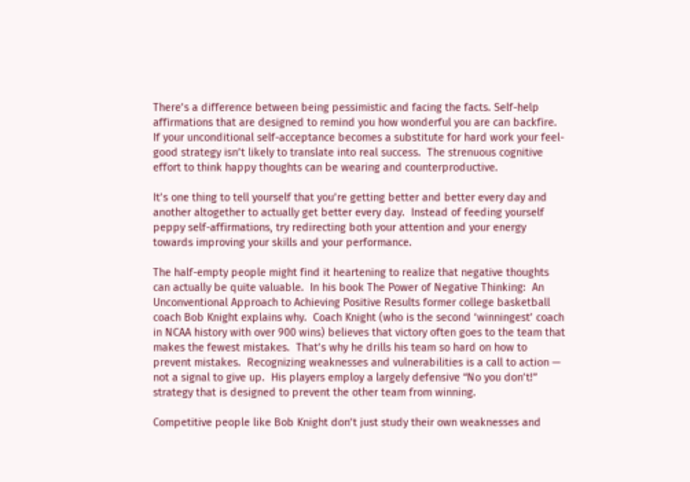There’s a difference between being pessimistic and facing the facts. Self-help affirmations that are designed to remind you how wonderful you are can backfire.  If your unconditional self-acceptance becomes a substitute for hard work your feel-good strategy isn’t likely to translate into real success.  The strenuous cognitive effort to think happy thoughts can be wearing and counterproductive.

It’s one thing to tell yourself that you’re getting better and better every day and another altogether to actually get better every day.  Instead of feeding yourself peppy self-affirmations, try redirecting both your attention and your energy towards improving your skills and your performance.

The half-empty people might find it heartening to realize that negative thoughts can actually be quite valuable.  In his book The Power of Negative Thinking:  An Unconventional Approach to Achieving Positive Results former college basketball coach Bob Knight explains why.  Coach Knight (who is the second ‘winningest’ coach in NCAA history with over 900 wins) believes that victory often goes to the team that makes the fewest mistakes.  That’s why he drills his team so hard on how to prevent mistakes.  Recognizing weaknesses and vulnerabilities is a call to action — not a signal to give up.  His players employ a largely defensive “No you don’t!” strategy that is designed to prevent the other team from winning.

Competitive people like Bob Knight don’t just study their own weaknesses and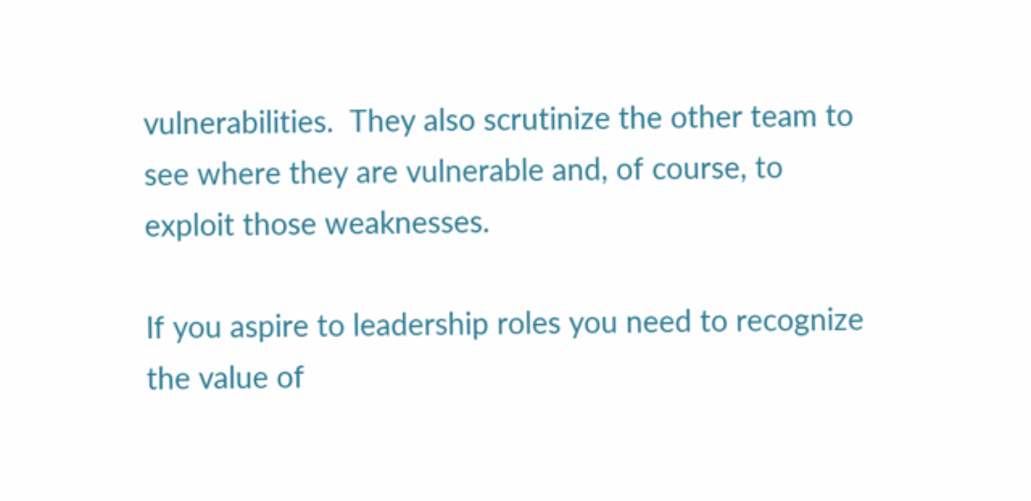vulnerabilities.  They also scrutinize the other team to see where they are vulnerable and, of course, to exploit those weaknesses.

If you aspire to leadership roles you need to recognize the value of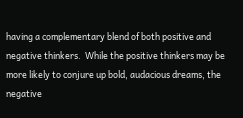having a complementary blend of both positive and negative thinkers.  While the positive thinkers may be more likely to conjure up bold, audacious dreams, the negative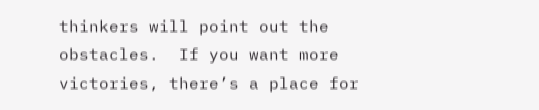thinkers will point out the obstacles.  If you want more  victories, there’s a place for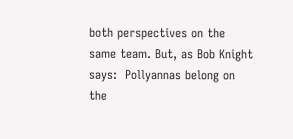both perspectives on the same team. But, as Bob Knight says:  Pollyannas belong on the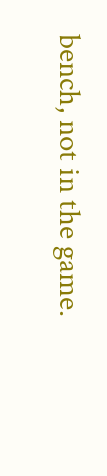bench, not in the game.